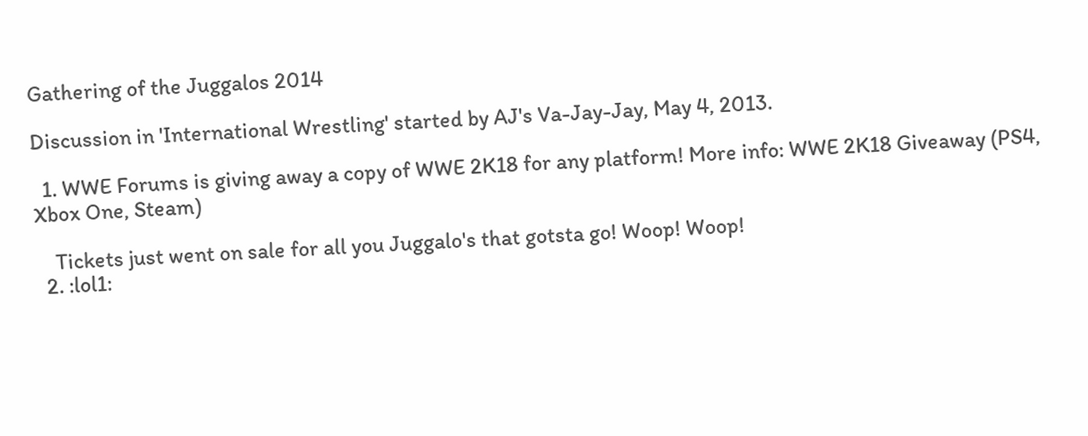Gathering of the Juggalos 2014

Discussion in 'International Wrestling' started by AJ's Va-Jay-Jay, May 4, 2013.

  1. WWE Forums is giving away a copy of WWE 2K18 for any platform! More info: WWE 2K18 Giveaway (PS4, Xbox One, Steam)

    Tickets just went on sale for all you Juggalo's that gotsta go! Woop! Woop!
  2. :lol1: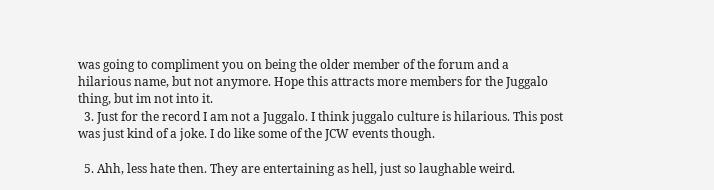was going to compliment you on being the older member of the forum and a hilarious name, but not anymore. Hope this attracts more members for the Juggalo thing, but im not into it.
  3. Just for the record I am not a Juggalo. I think juggalo culture is hilarious. This post was just kind of a joke. I do like some of the JCW events though.

  5. Ahh, less hate then. They are entertaining as hell, just so laughable weird.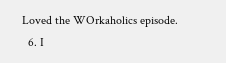Loved the WOrkaholics episode.
  6. I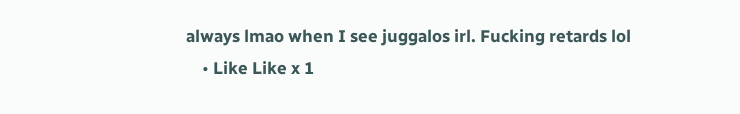always lmao when I see juggalos irl. Fucking retards lol
    • Like Like x 1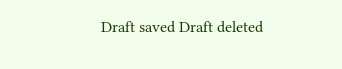Draft saved Draft deleted